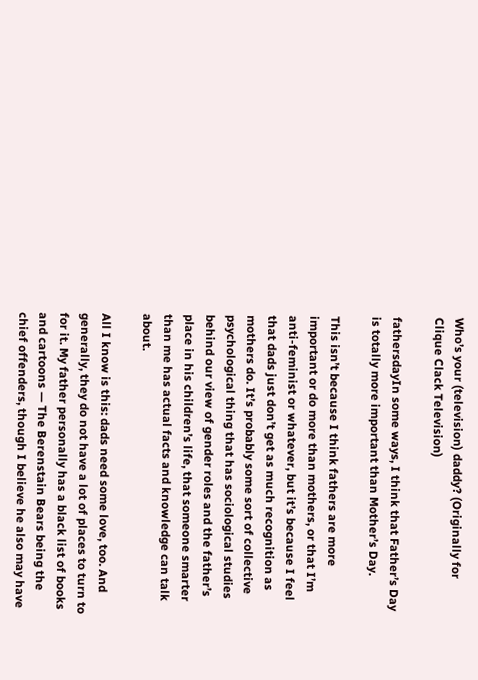Who’s your (television) daddy? (Originally for Clique Clack Television)

fathersdayIn some ways, I think that Father’s Day is totally more important than Mother’s Day.

This isn’t because I think fathers are more important or do more than mothers, or that I’m anti-feminist or whatever, but it’s because I feel that dads just don’t get as much recognition as mothers do. It’s probably some sort of collective psychological thing that has sociological studies behind our view of gender roles and the father’s place in his children’s life, that someone smarter than me has actual facts and knowledge can talk about.

All I know is this: dads need some love, too. And generally, they do not have a lot of places to turn to for it. My father personally has a black list of books and cartoons — The Berenstain Bears being the chief offenders, though I believe he also may have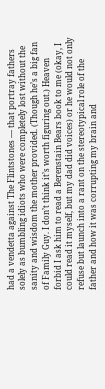had a vendetta against The Flintstones — that portray fathers solely as bumbling idiots who were completely lost without the sanity and wisdom the mother provided. (Though he’s a big fan of Family Guy. I don’t think it’s worth figuring out.) Heaven forbid I ask him to read a Berenstain Bears book to me (okay, I could read it myself, but my dad did voices) or he would not only refuse but launch into a rant on the stereotypical role of the father and how it was corrupting my brain and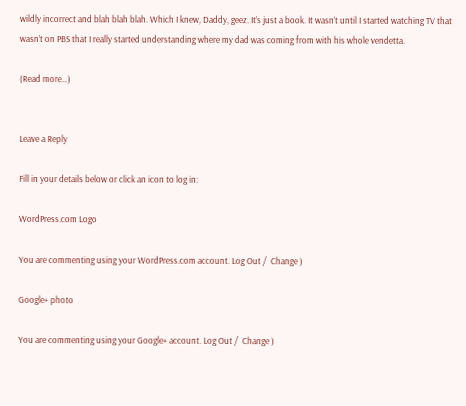wildly incorrect and blah blah blah. Which I knew, Daddy, geez. It’s just a book. It wasn’t until I started watching TV that wasn’t on PBS that I really started understanding where my dad was coming from with his whole vendetta.

(Read more…)


Leave a Reply

Fill in your details below or click an icon to log in:

WordPress.com Logo

You are commenting using your WordPress.com account. Log Out /  Change )

Google+ photo

You are commenting using your Google+ account. Log Out /  Change )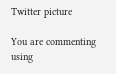Twitter picture

You are commenting using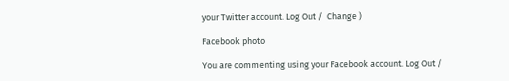your Twitter account. Log Out /  Change )

Facebook photo

You are commenting using your Facebook account. Log Out /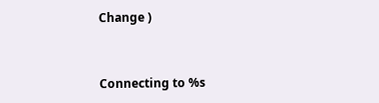Change )


Connecting to %s